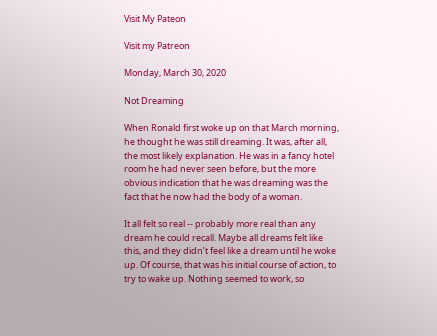Visit My Pateon

Visit my Patreon

Monday, March 30, 2020

Not Dreaming

When Ronald first woke up on that March morning, he thought he was still dreaming. It was, after all, the most likely explanation. He was in a fancy hotel room he had never seen before, but the more obvious indication that he was dreaming was the fact that he now had the body of a woman.

It all felt so real -- probably more real than any dream he could recall. Maybe all dreams felt like this, and they didn’t feel like a dream until he woke up. Of course, that was his initial course of action, to try to wake up. Nothing seemed to work, so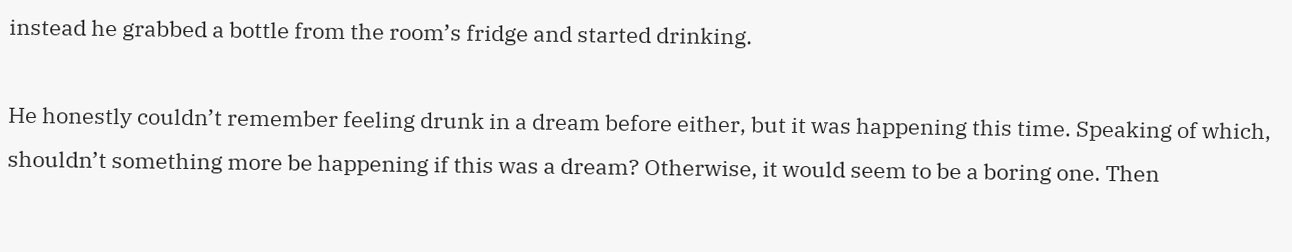instead he grabbed a bottle from the room’s fridge and started drinking.

He honestly couldn’t remember feeling drunk in a dream before either, but it was happening this time. Speaking of which, shouldn’t something more be happening if this was a dream? Otherwise, it would seem to be a boring one. Then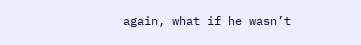again, what if he wasn’t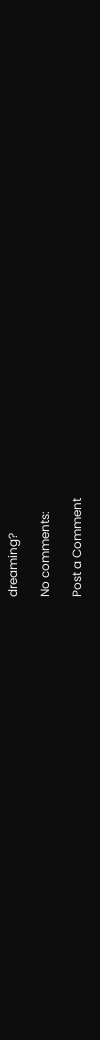dreaming?

No comments:

Post a Comment